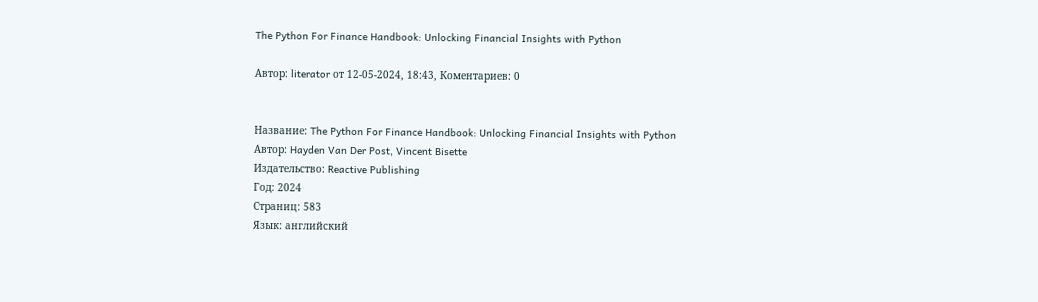The Python For Finance Handbook: Unlocking Financial Insights with Python

Автор: literator от 12-05-2024, 18:43, Коментариев: 0


Название: The Python For Finance Handbook: Unlocking Financial Insights with Python
Автор: Hayden Van Der Post, Vincent Bisette
Издательство: Reactive Publishing
Год: 2024
Страниц: 583
Язык: английский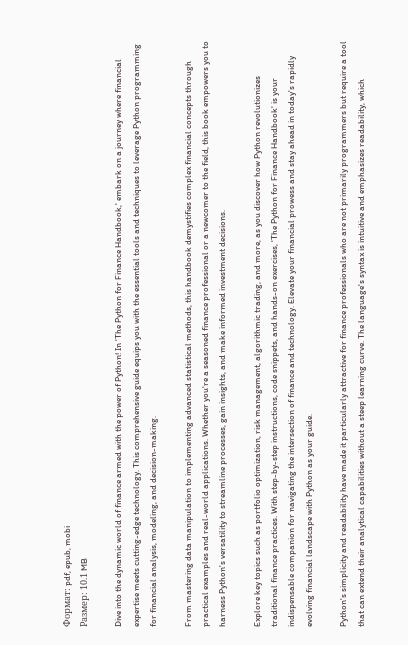Формат: pdf, epub, mobi
Размер: 10.1 MB

Dive into the dynamic world of finance armed with the power of Python! In 'The Python for Finance Handbook,' embark on a journey where financial expertise meets cutting-edge technology. This comprehensive guide equips you with the essential tools and techniques to leverage Python programming for financial analysis, modeling, and decision-making.

From mastering data manipulation to implementing advanced statistical methods, this handbook demystifies complex financial concepts through practical examples and real-world applications. Whether you're a seasoned finance professional or a newcomer to the field, this book empowers you to harness Python's versatility to streamline processes, gain insights, and make informed investment decisions.

Explore key topics such as portfolio optimization, risk management, algorithmic trading, and more, as you discover how Python revolutionizes traditional finance practices. With step-by-step instructions, code snippets, and hands-on exercises, 'The Python for Finance Handbook' is your indispensable companion for navigating the intersection of finance and technology. Elevate your financial prowess and stay ahead in today's rapidly evolving financial landscape with Python as your guide.

Python's simplicity and readability have made it particularly attractive for finance professionals who are not primarily programmers but require a tool that can extend their analytical capabilities without a steep learning curve. The language's syntax is intuitive and emphasizes readability, which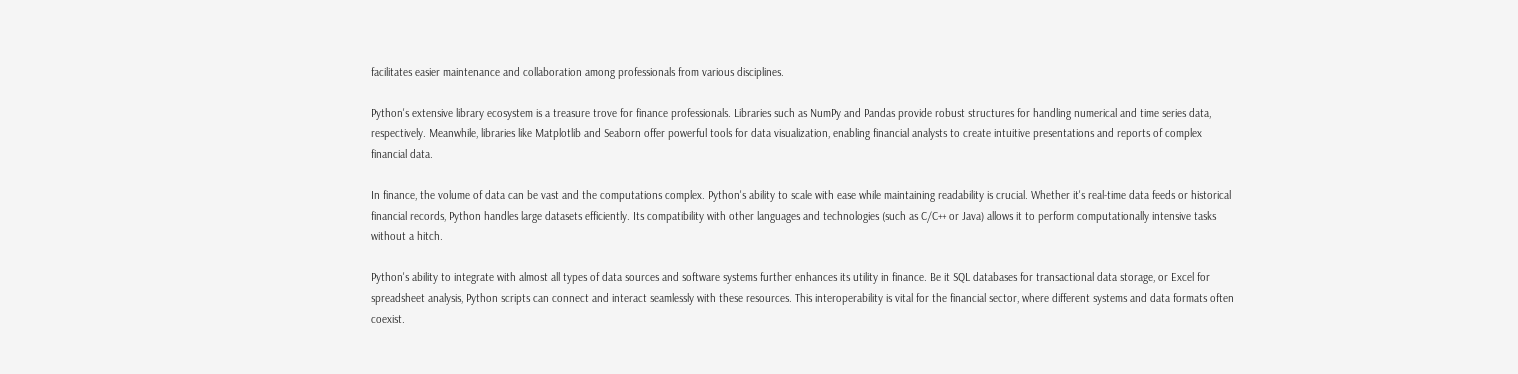facilitates easier maintenance and collaboration among professionals from various disciplines.

Python's extensive library ecosystem is a treasure trove for finance professionals. Libraries such as NumPy and Pandas provide robust structures for handling numerical and time series data, respectively. Meanwhile, libraries like Matplotlib and Seaborn offer powerful tools for data visualization, enabling financial analysts to create intuitive presentations and reports of complex financial data.

In finance, the volume of data can be vast and the computations complex. Python's ability to scale with ease while maintaining readability is crucial. Whether it's real-time data feeds or historical financial records, Python handles large datasets efficiently. Its compatibility with other languages and technologies (such as C/C++ or Java) allows it to perform computationally intensive tasks without a hitch.

Python's ability to integrate with almost all types of data sources and software systems further enhances its utility in finance. Be it SQL databases for transactional data storage, or Excel for spreadsheet analysis, Python scripts can connect and interact seamlessly with these resources. This interoperability is vital for the financial sector, where different systems and data formats often coexist.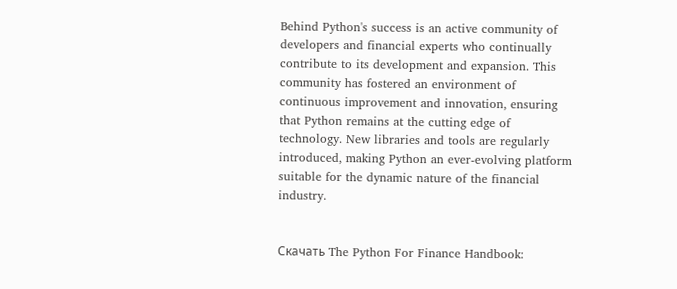Behind Python's success is an active community of developers and financial experts who continually contribute to its development and expansion. This community has fostered an environment of continuous improvement and innovation, ensuring that Python remains at the cutting edge of technology. New libraries and tools are regularly introduced, making Python an ever-evolving platform suitable for the dynamic nature of the financial industry.


Скачать The Python For Finance Handbook: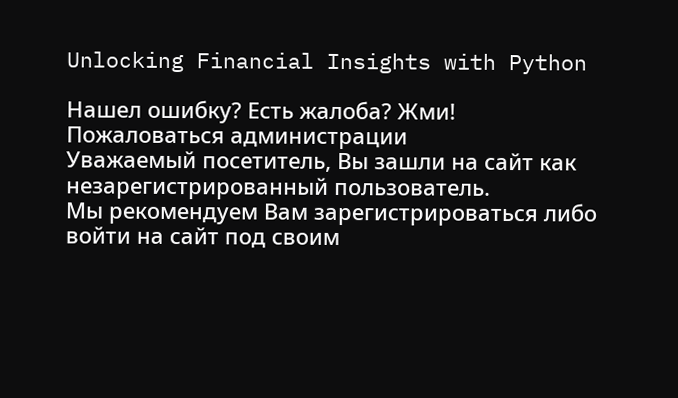Unlocking Financial Insights with Python

Нашел ошибку? Есть жалоба? Жми!
Пожаловаться администрации
Уважаемый посетитель, Вы зашли на сайт как незарегистрированный пользователь.
Мы рекомендуем Вам зарегистрироваться либо войти на сайт под своим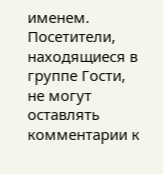именем.
Посетители, находящиеся в группе Гости, не могут оставлять комментарии к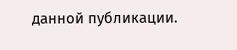данной публикации.